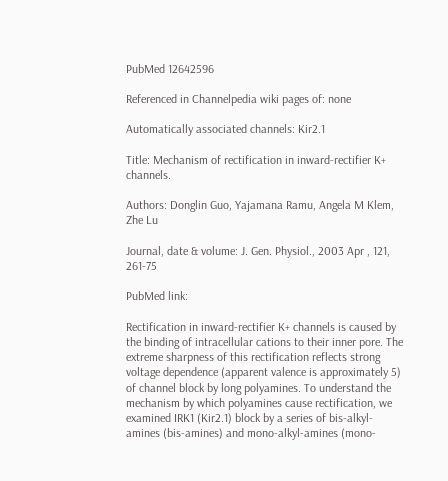PubMed 12642596

Referenced in Channelpedia wiki pages of: none

Automatically associated channels: Kir2.1

Title: Mechanism of rectification in inward-rectifier K+ channels.

Authors: Donglin Guo, Yajamana Ramu, Angela M Klem, Zhe Lu

Journal, date & volume: J. Gen. Physiol., 2003 Apr , 121, 261-75

PubMed link:

Rectification in inward-rectifier K+ channels is caused by the binding of intracellular cations to their inner pore. The extreme sharpness of this rectification reflects strong voltage dependence (apparent valence is approximately 5) of channel block by long polyamines. To understand the mechanism by which polyamines cause rectification, we examined IRK1 (Kir2.1) block by a series of bis-alkyl-amines (bis-amines) and mono-alkyl-amines (mono-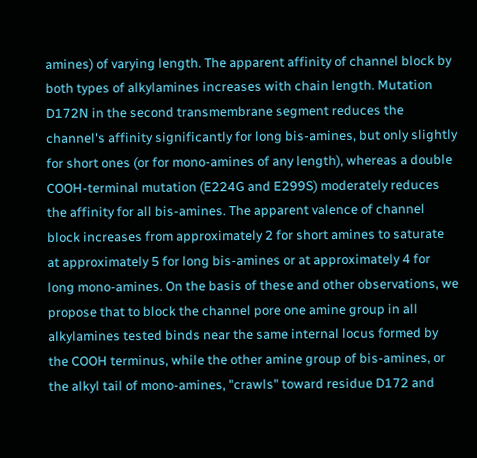amines) of varying length. The apparent affinity of channel block by both types of alkylamines increases with chain length. Mutation D172N in the second transmembrane segment reduces the channel's affinity significantly for long bis-amines, but only slightly for short ones (or for mono-amines of any length), whereas a double COOH-terminal mutation (E224G and E299S) moderately reduces the affinity for all bis-amines. The apparent valence of channel block increases from approximately 2 for short amines to saturate at approximately 5 for long bis-amines or at approximately 4 for long mono-amines. On the basis of these and other observations, we propose that to block the channel pore one amine group in all alkylamines tested binds near the same internal locus formed by the COOH terminus, while the other amine group of bis-amines, or the alkyl tail of mono-amines, "crawls" toward residue D172 and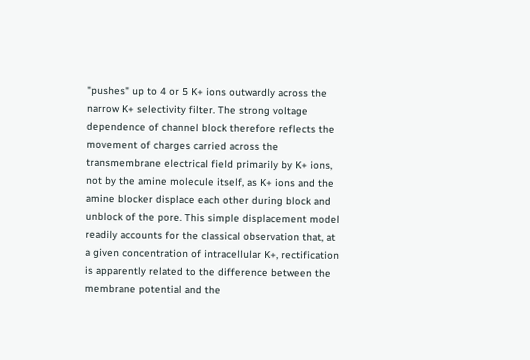"pushes" up to 4 or 5 K+ ions outwardly across the narrow K+ selectivity filter. The strong voltage dependence of channel block therefore reflects the movement of charges carried across the transmembrane electrical field primarily by K+ ions, not by the amine molecule itself, as K+ ions and the amine blocker displace each other during block and unblock of the pore. This simple displacement model readily accounts for the classical observation that, at a given concentration of intracellular K+, rectification is apparently related to the difference between the membrane potential and the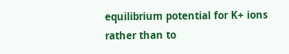equilibrium potential for K+ ions rather than to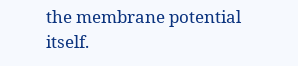the membrane potential itself.